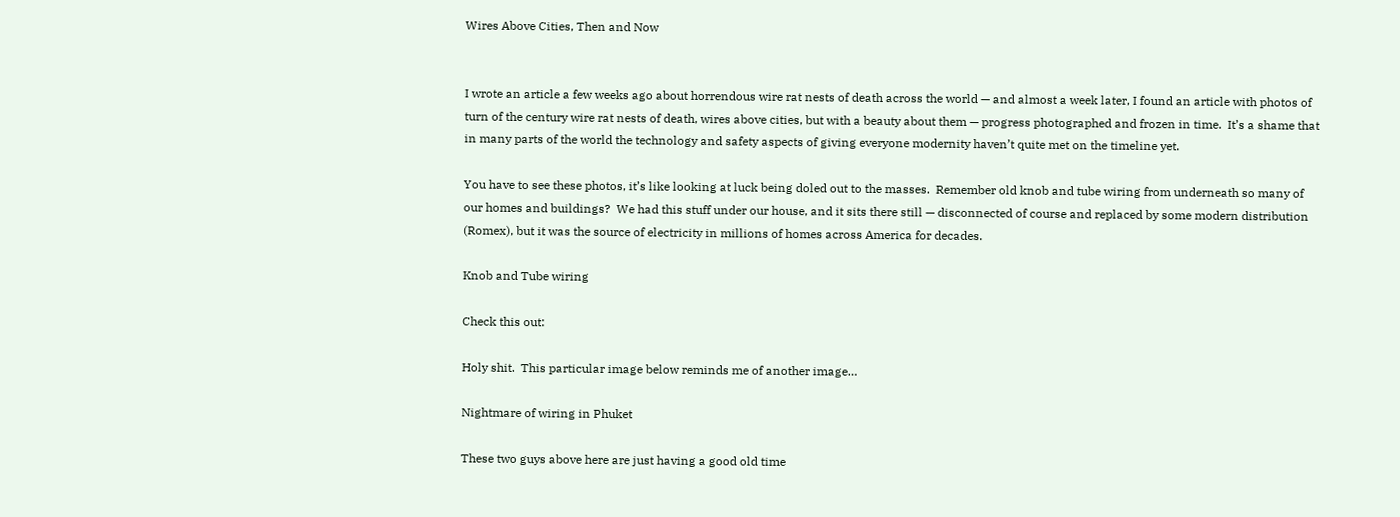Wires Above Cities, Then and Now


I wrote an article a few weeks ago about horrendous wire rat nests of death across the world — and almost a week later, I found an article with photos of turn of the century wire rat nests of death, wires above cities, but with a beauty about them — progress photographed and frozen in time.  It’s a shame that in many parts of the world the technology and safety aspects of giving everyone modernity haven’t quite met on the timeline yet.

You have to see these photos, it’s like looking at luck being doled out to the masses.  Remember old knob and tube wiring from underneath so many of our homes and buildings?  We had this stuff under our house, and it sits there still — disconnected of course and replaced by some modern distribution (Romex), but it was the source of electricity in millions of homes across America for decades.

Knob and Tube wiring

Check this out:

Holy shit.  This particular image below reminds me of another image…

Nightmare of wiring in Phuket

These two guys above here are just having a good old time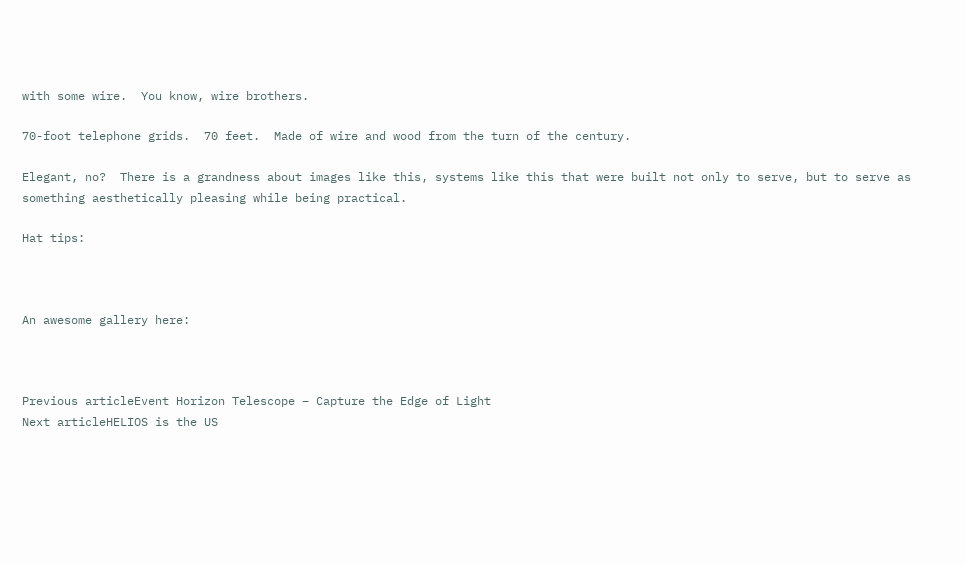with some wire.  You know, wire brothers.

70-foot telephone grids.  70 feet.  Made of wire and wood from the turn of the century.

Elegant, no?  There is a grandness about images like this, systems like this that were built not only to serve, but to serve as something aesthetically pleasing while being practical.

Hat tips:



An awesome gallery here:



Previous articleEvent Horizon Telescope – Capture the Edge of Light
Next articleHELIOS is the US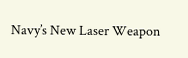Navy’s New Laser Weapon